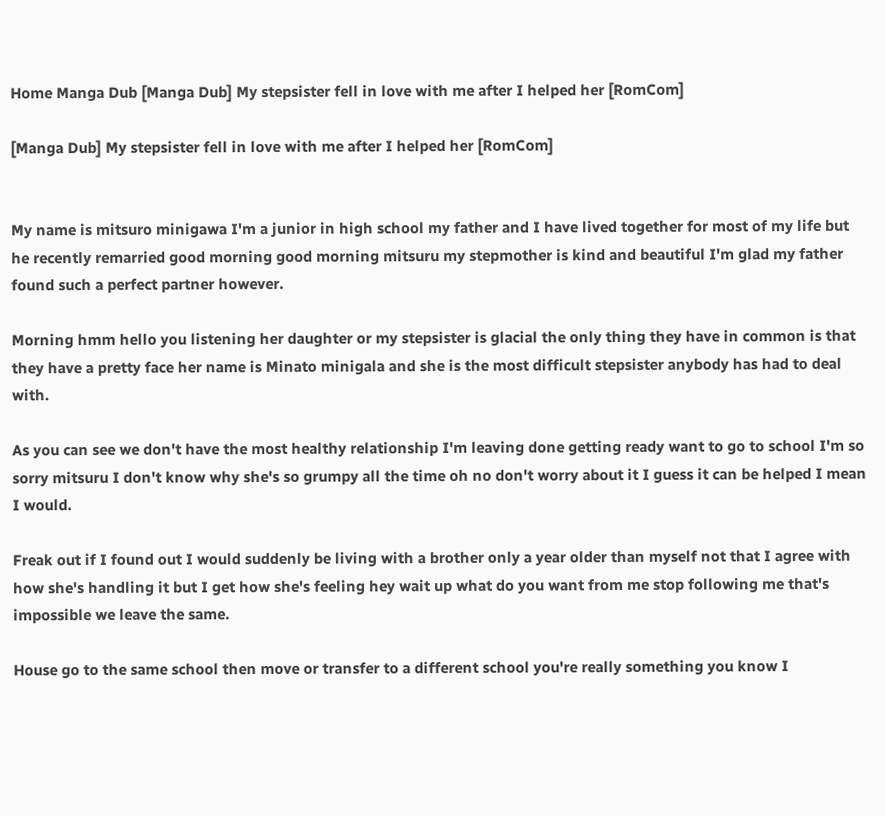Home Manga Dub [Manga Dub] My stepsister fell in love with me after I helped her [RomCom]

[Manga Dub] My stepsister fell in love with me after I helped her [RomCom]


My name is mitsuro minigawa I'm a junior in high school my father and I have lived together for most of my life but he recently remarried good morning good morning mitsuru my stepmother is kind and beautiful I'm glad my father found such a perfect partner however.

Morning hmm hello you listening her daughter or my stepsister is glacial the only thing they have in common is that they have a pretty face her name is Minato minigala and she is the most difficult stepsister anybody has had to deal with.

As you can see we don't have the most healthy relationship I'm leaving done getting ready want to go to school I'm so sorry mitsuru I don't know why she's so grumpy all the time oh no don't worry about it I guess it can be helped I mean I would.

Freak out if I found out I would suddenly be living with a brother only a year older than myself not that I agree with how she's handling it but I get how she's feeling hey wait up what do you want from me stop following me that's impossible we leave the same.

House go to the same school then move or transfer to a different school you're really something you know I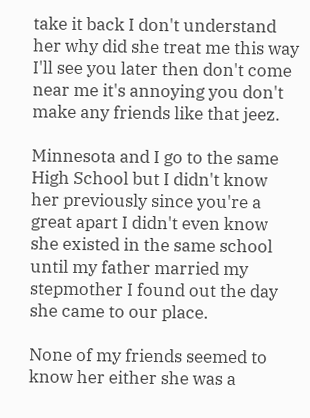take it back I don't understand her why did she treat me this way I'll see you later then don't come near me it's annoying you don't make any friends like that jeez.

Minnesota and I go to the same High School but I didn't know her previously since you're a great apart I didn't even know she existed in the same school until my father married my stepmother I found out the day she came to our place.

None of my friends seemed to know her either she was a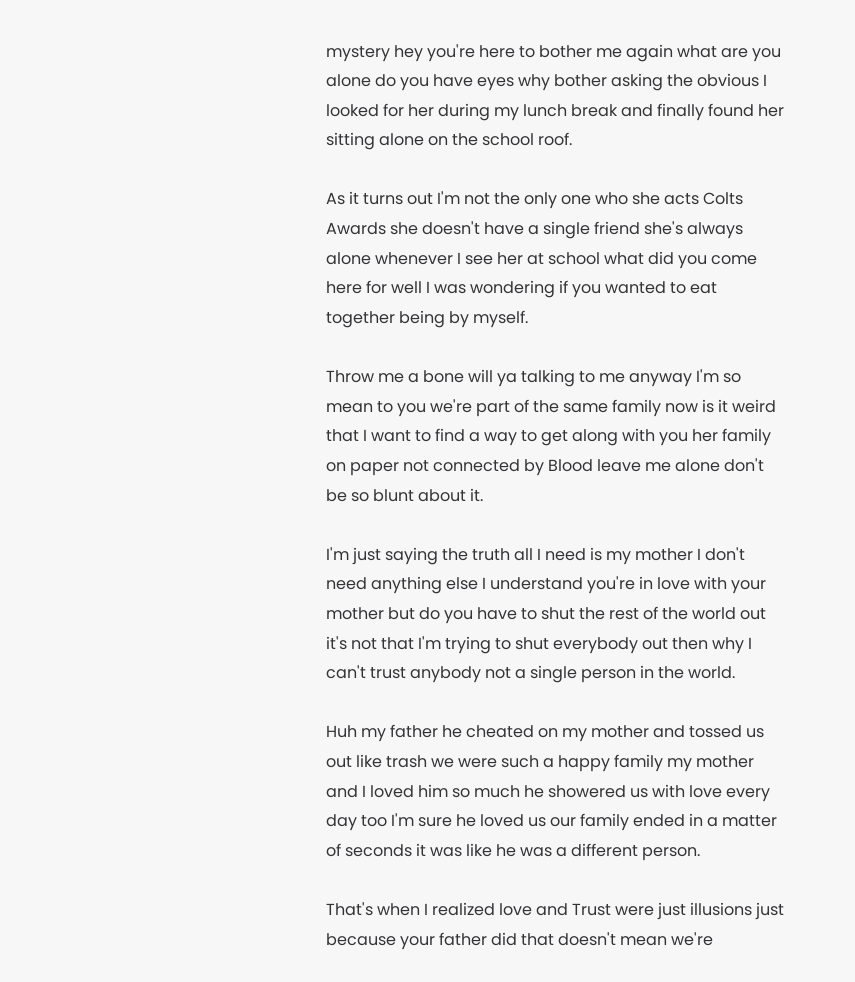mystery hey you're here to bother me again what are you alone do you have eyes why bother asking the obvious I looked for her during my lunch break and finally found her sitting alone on the school roof.

As it turns out I'm not the only one who she acts Colts Awards she doesn't have a single friend she's always alone whenever I see her at school what did you come here for well I was wondering if you wanted to eat together being by myself.

Throw me a bone will ya talking to me anyway I'm so mean to you we're part of the same family now is it weird that I want to find a way to get along with you her family on paper not connected by Blood leave me alone don't be so blunt about it.

I'm just saying the truth all I need is my mother I don't need anything else I understand you're in love with your mother but do you have to shut the rest of the world out it's not that I'm trying to shut everybody out then why I can't trust anybody not a single person in the world.

Huh my father he cheated on my mother and tossed us out like trash we were such a happy family my mother and I loved him so much he showered us with love every day too I'm sure he loved us our family ended in a matter of seconds it was like he was a different person.

That's when I realized love and Trust were just illusions just because your father did that doesn't mean we're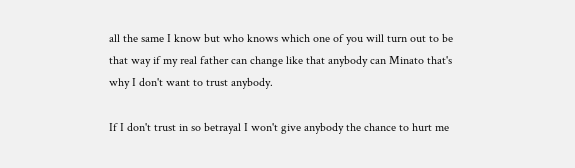all the same I know but who knows which one of you will turn out to be that way if my real father can change like that anybody can Minato that's why I don't want to trust anybody.

If I don't trust in so betrayal I won't give anybody the chance to hurt me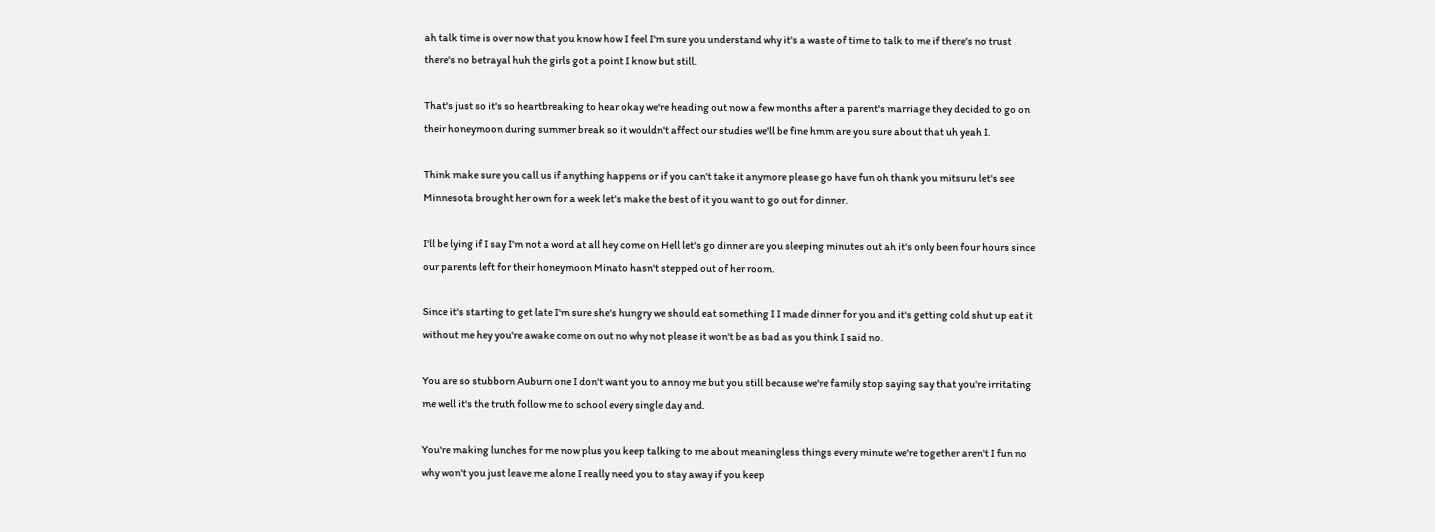ah talk time is over now that you know how I feel I'm sure you understand why it's a waste of time to talk to me if there's no trust there's no betrayal huh the girls got a point I know but still.

That's just so it's so heartbreaking to hear okay we're heading out now a few months after a parent's marriage they decided to go on their honeymoon during summer break so it wouldn't affect our studies we'll be fine hmm are you sure about that uh yeah I.

Think make sure you call us if anything happens or if you can't take it anymore please go have fun oh thank you mitsuru let's see Minnesota brought her own for a week let's make the best of it you want to go out for dinner.

I'll be lying if I say I'm not a word at all hey come on Hell let's go dinner are you sleeping minutes out ah it's only been four hours since our parents left for their honeymoon Minato hasn't stepped out of her room.

Since it's starting to get late I'm sure she's hungry we should eat something I I made dinner for you and it's getting cold shut up eat it without me hey you're awake come on out no why not please it won't be as bad as you think I said no.

You are so stubborn Auburn one I don't want you to annoy me but you still because we're family stop saying say that you're irritating me well it's the truth follow me to school every single day and.

You're making lunches for me now plus you keep talking to me about meaningless things every minute we're together aren't I fun no why won't you just leave me alone I really need you to stay away if you keep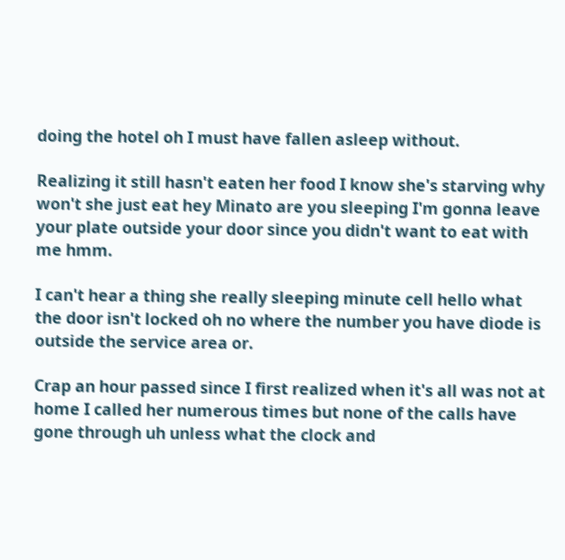doing the hotel oh I must have fallen asleep without.

Realizing it still hasn't eaten her food I know she's starving why won't she just eat hey Minato are you sleeping I'm gonna leave your plate outside your door since you didn't want to eat with me hmm.

I can't hear a thing she really sleeping minute cell hello what the door isn't locked oh no where the number you have diode is outside the service area or.

Crap an hour passed since I first realized when it's all was not at home I called her numerous times but none of the calls have gone through uh unless what the clock and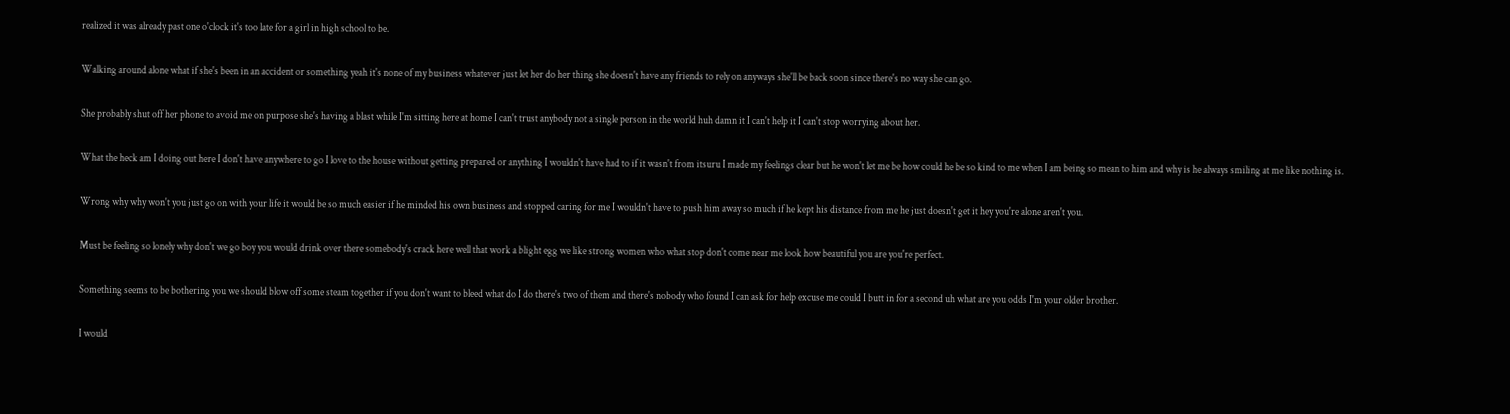realized it was already past one o'clock it's too late for a girl in high school to be.

Walking around alone what if she's been in an accident or something yeah it's none of my business whatever just let her do her thing she doesn't have any friends to rely on anyways she'll be back soon since there's no way she can go.

She probably shut off her phone to avoid me on purpose she's having a blast while I'm sitting here at home I can't trust anybody not a single person in the world huh damn it I can't help it I can't stop worrying about her.

What the heck am I doing out here I don't have anywhere to go I love to the house without getting prepared or anything I wouldn't have had to if it wasn't from itsuru I made my feelings clear but he won't let me be how could he be so kind to me when I am being so mean to him and why is he always smiling at me like nothing is.

Wrong why why won't you just go on with your life it would be so much easier if he minded his own business and stopped caring for me I wouldn't have to push him away so much if he kept his distance from me he just doesn't get it hey you're alone aren't you.

Must be feeling so lonely why don't we go boy you would drink over there somebody's crack here well that work a blight egg we like strong women who what stop don't come near me look how beautiful you are you're perfect.

Something seems to be bothering you we should blow off some steam together if you don't want to bleed what do I do there's two of them and there's nobody who found I can ask for help excuse me could I butt in for a second uh what are you odds I'm your older brother.

I would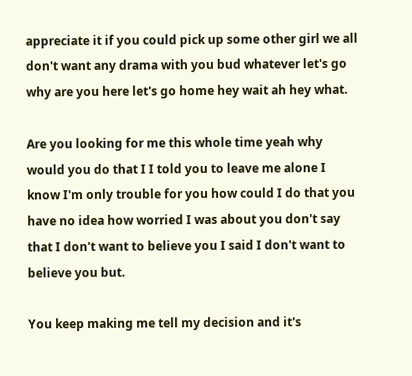appreciate it if you could pick up some other girl we all don't want any drama with you bud whatever let's go why are you here let's go home hey wait ah hey what.

Are you looking for me this whole time yeah why would you do that I I told you to leave me alone I know I'm only trouble for you how could I do that you have no idea how worried I was about you don't say that I don't want to believe you I said I don't want to believe you but.

You keep making me tell my decision and it's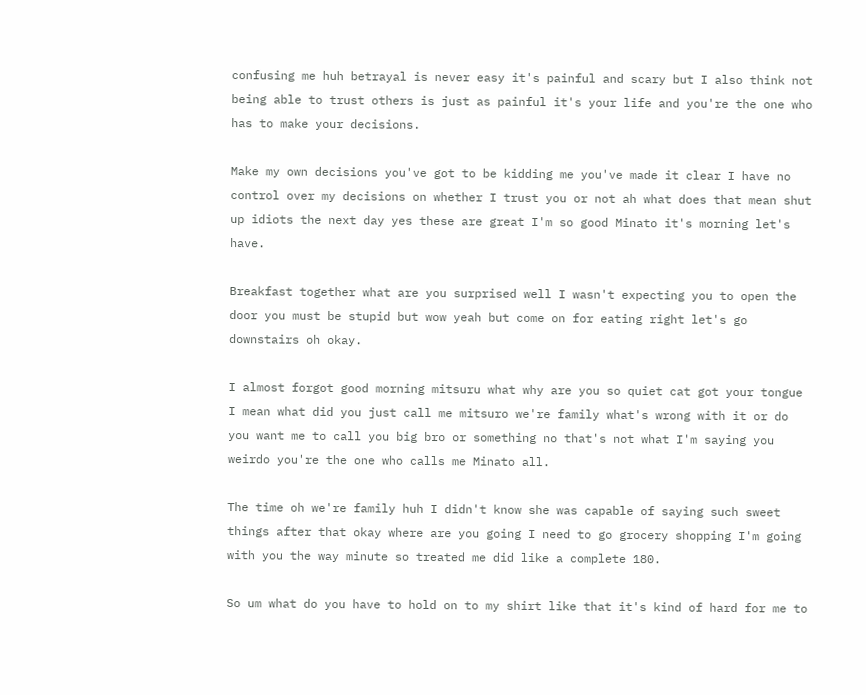confusing me huh betrayal is never easy it's painful and scary but I also think not being able to trust others is just as painful it's your life and you're the one who has to make your decisions.

Make my own decisions you've got to be kidding me you've made it clear I have no control over my decisions on whether I trust you or not ah what does that mean shut up idiots the next day yes these are great I'm so good Minato it's morning let's have.

Breakfast together what are you surprised well I wasn't expecting you to open the door you must be stupid but wow yeah but come on for eating right let's go downstairs oh okay.

I almost forgot good morning mitsuru what why are you so quiet cat got your tongue I mean what did you just call me mitsuro we're family what's wrong with it or do you want me to call you big bro or something no that's not what I'm saying you weirdo you're the one who calls me Minato all.

The time oh we're family huh I didn't know she was capable of saying such sweet things after that okay where are you going I need to go grocery shopping I'm going with you the way minute so treated me did like a complete 180.

So um what do you have to hold on to my shirt like that it's kind of hard for me to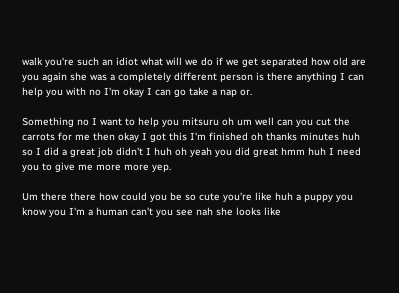walk you're such an idiot what will we do if we get separated how old are you again she was a completely different person is there anything I can help you with no I'm okay I can go take a nap or.

Something no I want to help you mitsuru oh um well can you cut the carrots for me then okay I got this I'm finished oh thanks minutes huh so I did a great job didn't I huh oh yeah you did great hmm huh I need you to give me more more yep.

Um there there how could you be so cute you're like huh a puppy you know you I'm a human can't you see nah she looks like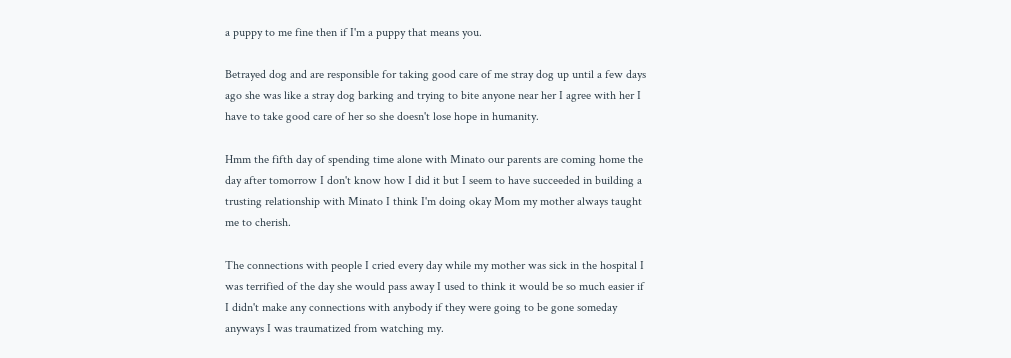a puppy to me fine then if I'm a puppy that means you.

Betrayed dog and are responsible for taking good care of me stray dog up until a few days ago she was like a stray dog barking and trying to bite anyone near her I agree with her I have to take good care of her so she doesn't lose hope in humanity.

Hmm the fifth day of spending time alone with Minato our parents are coming home the day after tomorrow I don't know how I did it but I seem to have succeeded in building a trusting relationship with Minato I think I'm doing okay Mom my mother always taught me to cherish.

The connections with people I cried every day while my mother was sick in the hospital I was terrified of the day she would pass away I used to think it would be so much easier if I didn't make any connections with anybody if they were going to be gone someday anyways I was traumatized from watching my.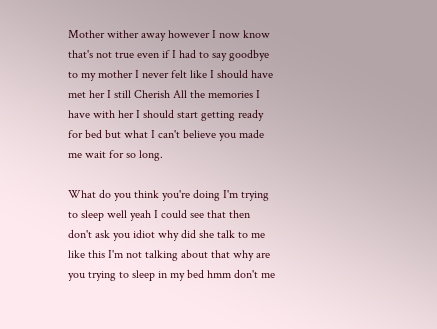Mother wither away however I now know that's not true even if I had to say goodbye to my mother I never felt like I should have met her I still Cherish All the memories I have with her I should start getting ready for bed but what I can't believe you made me wait for so long.

What do you think you're doing I'm trying to sleep well yeah I could see that then don't ask you idiot why did she talk to me like this I'm not talking about that why are you trying to sleep in my bed hmm don't me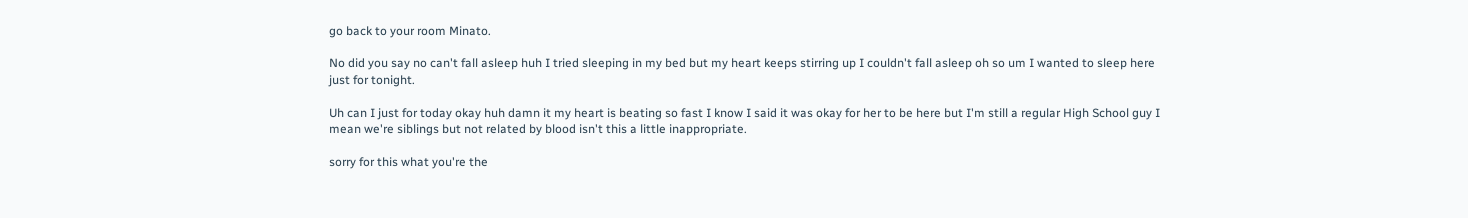go back to your room Minato.

No did you say no can't fall asleep huh I tried sleeping in my bed but my heart keeps stirring up I couldn't fall asleep oh so um I wanted to sleep here just for tonight.

Uh can I just for today okay huh damn it my heart is beating so fast I know I said it was okay for her to be here but I'm still a regular High School guy I mean we're siblings but not related by blood isn't this a little inappropriate.

sorry for this what you're the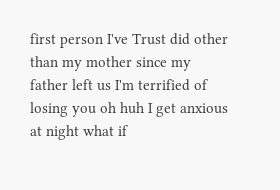first person I've Trust did other than my mother since my father left us I'm terrified of losing you oh huh I get anxious at night what if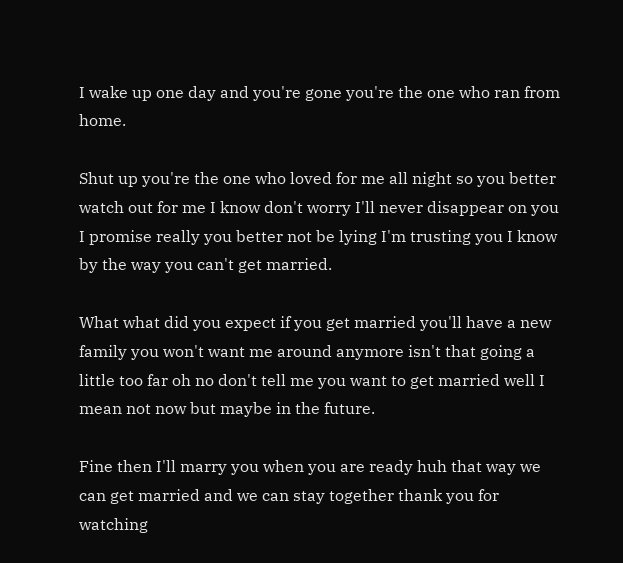I wake up one day and you're gone you're the one who ran from home.

Shut up you're the one who loved for me all night so you better watch out for me I know don't worry I'll never disappear on you I promise really you better not be lying I'm trusting you I know by the way you can't get married.

What what did you expect if you get married you'll have a new family you won't want me around anymore isn't that going a little too far oh no don't tell me you want to get married well I mean not now but maybe in the future.

Fine then I'll marry you when you are ready huh that way we can get married and we can stay together thank you for watching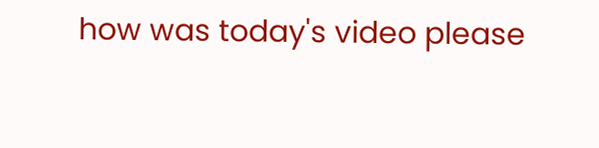how was today's video please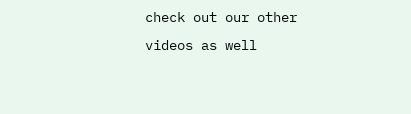check out our other videos as well